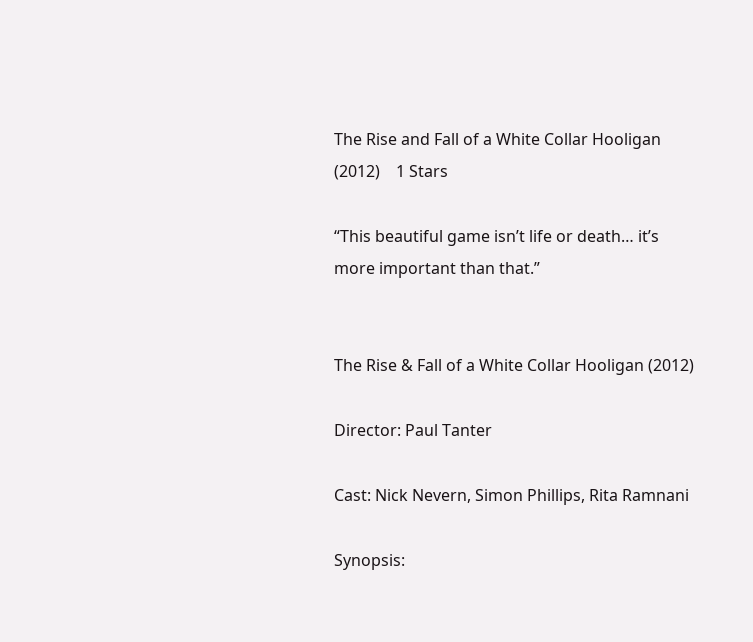The Rise and Fall of a White Collar Hooligan (2012)    1 Stars

“This beautiful game isn’t life or death… it’s more important than that.”


The Rise & Fall of a White Collar Hooligan (2012)

Director: Paul Tanter

Cast: Nick Nevern, Simon Phillips, Rita Ramnani

Synopsis: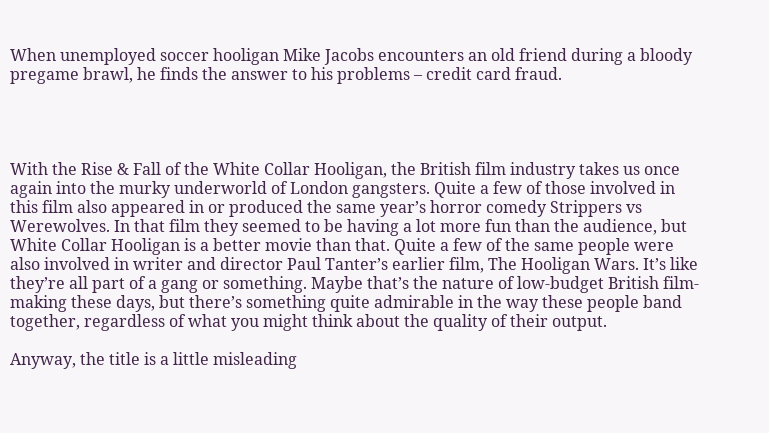When unemployed soccer hooligan Mike Jacobs encounters an old friend during a bloody pregame brawl, he finds the answer to his problems – credit card fraud.




With the Rise & Fall of the White Collar Hooligan, the British film industry takes us once again into the murky underworld of London gangsters. Quite a few of those involved in this film also appeared in or produced the same year’s horror comedy Strippers vs Werewolves. In that film they seemed to be having a lot more fun than the audience, but White Collar Hooligan is a better movie than that. Quite a few of the same people were also involved in writer and director Paul Tanter’s earlier film, The Hooligan Wars. It’s like they’re all part of a gang or something. Maybe that’s the nature of low-budget British film-making these days, but there’s something quite admirable in the way these people band together, regardless of what you might think about the quality of their output.

Anyway, the title is a little misleading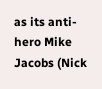as its anti-hero Mike Jacobs (Nick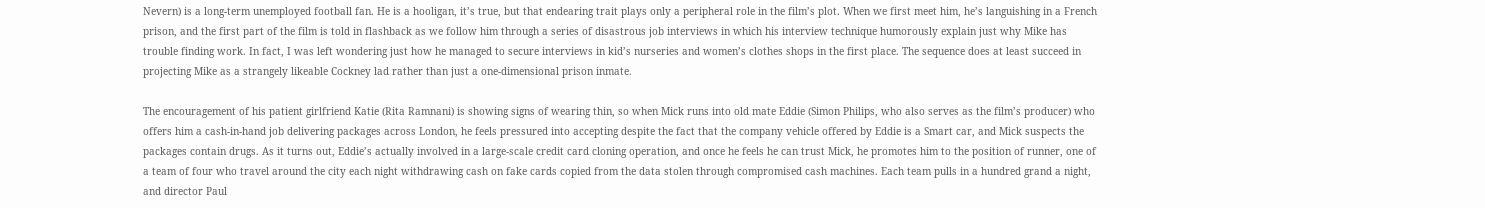Nevern) is a long-term unemployed football fan. He is a hooligan, it’s true, but that endearing trait plays only a peripheral role in the film’s plot. When we first meet him, he’s languishing in a French prison, and the first part of the film is told in flashback as we follow him through a series of disastrous job interviews in which his interview technique humorously explain just why Mike has trouble finding work. In fact, I was left wondering just how he managed to secure interviews in kid’s nurseries and women’s clothes shops in the first place. The sequence does at least succeed in projecting Mike as a strangely likeable Cockney lad rather than just a one-dimensional prison inmate.

The encouragement of his patient girlfriend Katie (Rita Ramnani) is showing signs of wearing thin, so when Mick runs into old mate Eddie (Simon Philips, who also serves as the film’s producer) who offers him a cash-in-hand job delivering packages across London, he feels pressured into accepting despite the fact that the company vehicle offered by Eddie is a Smart car, and Mick suspects the packages contain drugs. As it turns out, Eddie’s actually involved in a large-scale credit card cloning operation, and once he feels he can trust Mick, he promotes him to the position of runner, one of a team of four who travel around the city each night withdrawing cash on fake cards copied from the data stolen through compromised cash machines. Each team pulls in a hundred grand a night, and director Paul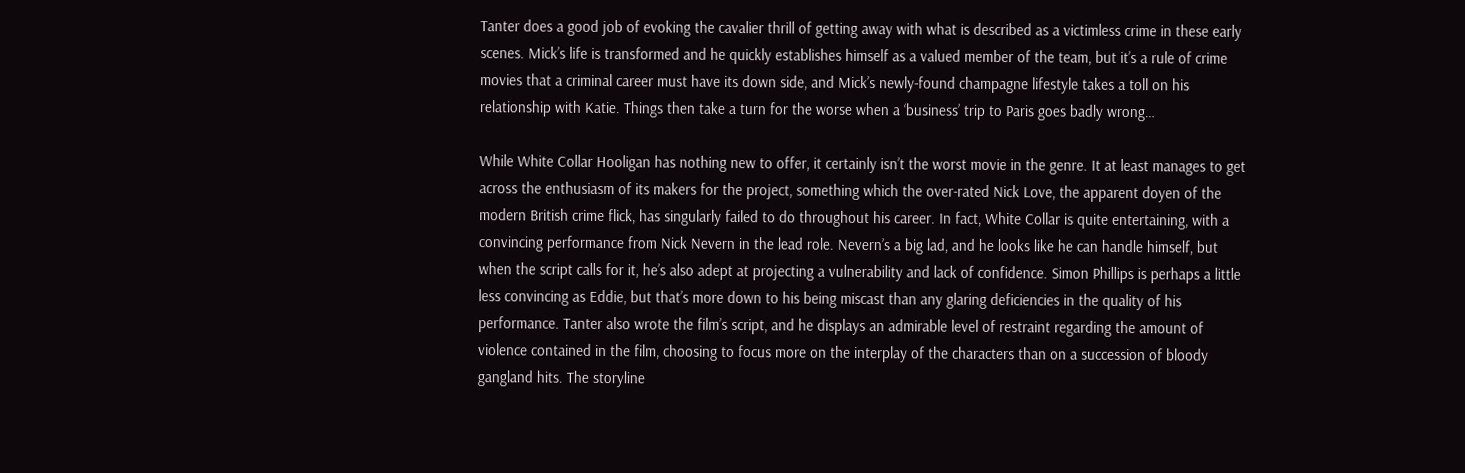Tanter does a good job of evoking the cavalier thrill of getting away with what is described as a victimless crime in these early scenes. Mick’s life is transformed and he quickly establishes himself as a valued member of the team, but it’s a rule of crime movies that a criminal career must have its down side, and Mick’s newly-found champagne lifestyle takes a toll on his relationship with Katie. Things then take a turn for the worse when a ‘business’ trip to Paris goes badly wrong…

While White Collar Hooligan has nothing new to offer, it certainly isn’t the worst movie in the genre. It at least manages to get across the enthusiasm of its makers for the project, something which the over-rated Nick Love, the apparent doyen of the modern British crime flick, has singularly failed to do throughout his career. In fact, White Collar is quite entertaining, with a convincing performance from Nick Nevern in the lead role. Nevern’s a big lad, and he looks like he can handle himself, but when the script calls for it, he’s also adept at projecting a vulnerability and lack of confidence. Simon Phillips is perhaps a little less convincing as Eddie, but that’s more down to his being miscast than any glaring deficiencies in the quality of his performance. Tanter also wrote the film’s script, and he displays an admirable level of restraint regarding the amount of violence contained in the film, choosing to focus more on the interplay of the characters than on a succession of bloody gangland hits. The storyline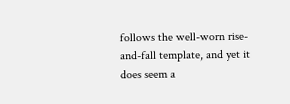follows the well-worn rise- and-fall template, and yet it does seem a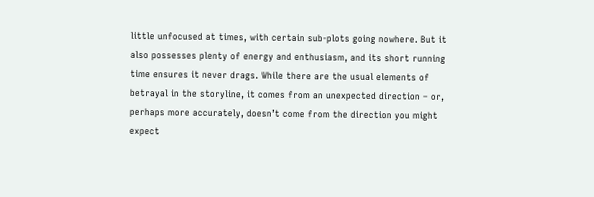little unfocused at times, with certain sub-plots going nowhere. But it also possesses plenty of energy and enthusiasm, and its short running time ensures it never drags. While there are the usual elements of betrayal in the storyline, it comes from an unexpected direction – or, perhaps more accurately, doesn’t come from the direction you might expect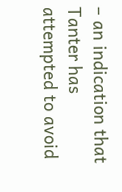– an indication that Tanter has attempted to avoid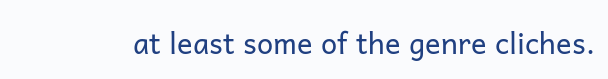at least some of the genre cliches.